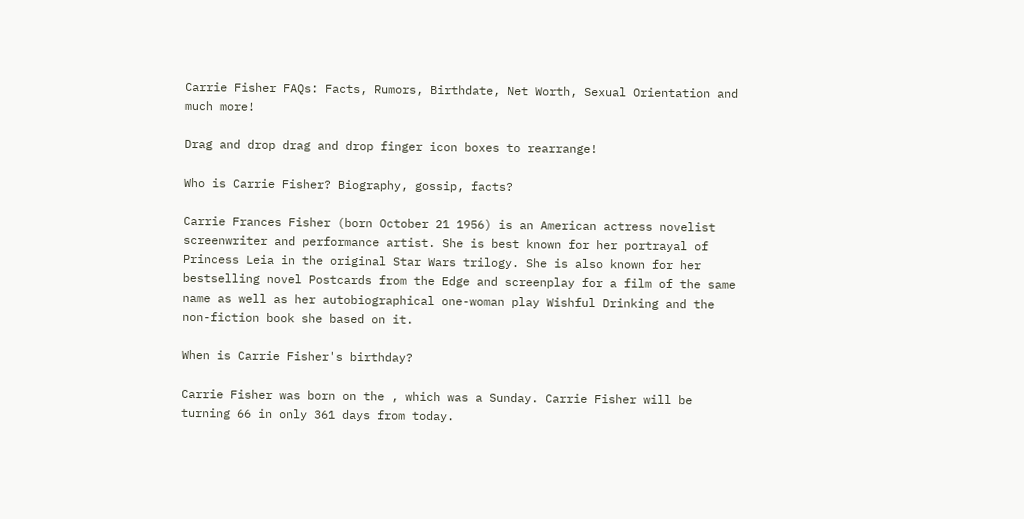Carrie Fisher FAQs: Facts, Rumors, Birthdate, Net Worth, Sexual Orientation and much more!

Drag and drop drag and drop finger icon boxes to rearrange!

Who is Carrie Fisher? Biography, gossip, facts?

Carrie Frances Fisher (born October 21 1956) is an American actress novelist screenwriter and performance artist. She is best known for her portrayal of Princess Leia in the original Star Wars trilogy. She is also known for her bestselling novel Postcards from the Edge and screenplay for a film of the same name as well as her autobiographical one-woman play Wishful Drinking and the non-fiction book she based on it.

When is Carrie Fisher's birthday?

Carrie Fisher was born on the , which was a Sunday. Carrie Fisher will be turning 66 in only 361 days from today.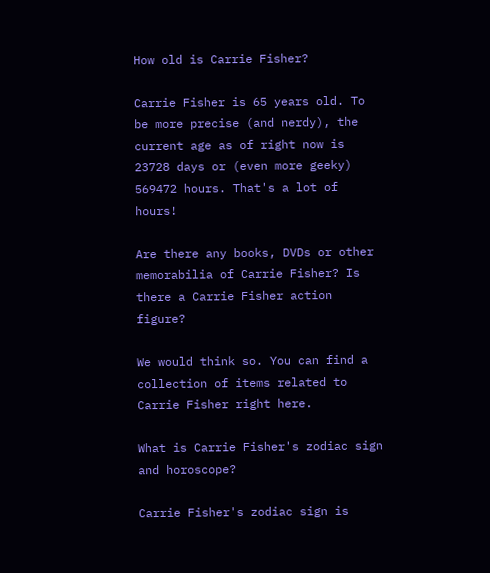How old is Carrie Fisher?

Carrie Fisher is 65 years old. To be more precise (and nerdy), the current age as of right now is 23728 days or (even more geeky) 569472 hours. That's a lot of hours!

Are there any books, DVDs or other memorabilia of Carrie Fisher? Is there a Carrie Fisher action figure?

We would think so. You can find a collection of items related to Carrie Fisher right here.

What is Carrie Fisher's zodiac sign and horoscope?

Carrie Fisher's zodiac sign is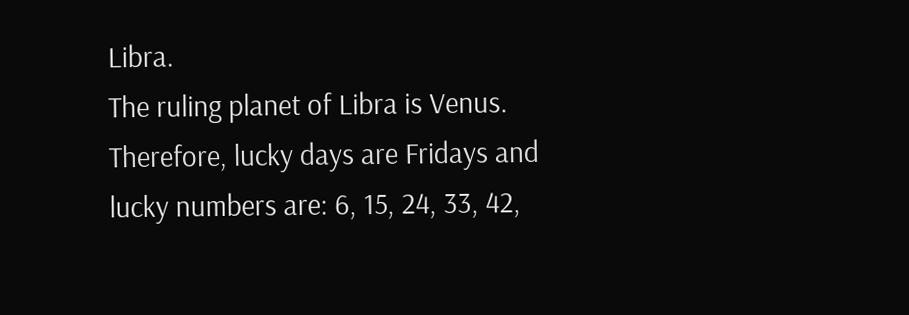Libra.
The ruling planet of Libra is Venus. Therefore, lucky days are Fridays and lucky numbers are: 6, 15, 24, 33, 42,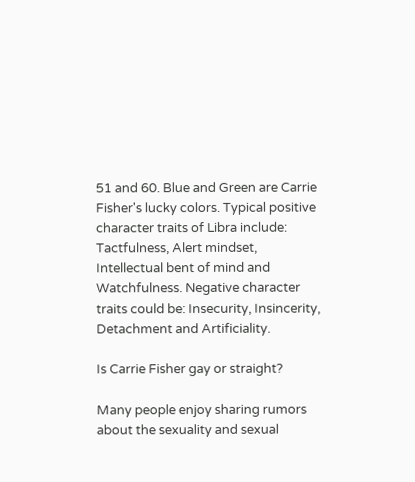51 and 60. Blue and Green are Carrie Fisher's lucky colors. Typical positive character traits of Libra include: Tactfulness, Alert mindset, Intellectual bent of mind and Watchfulness. Negative character traits could be: Insecurity, Insincerity, Detachment and Artificiality.

Is Carrie Fisher gay or straight?

Many people enjoy sharing rumors about the sexuality and sexual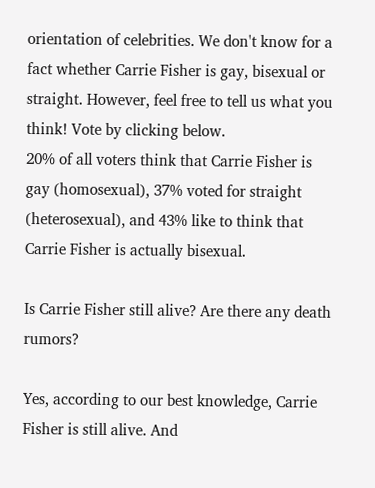orientation of celebrities. We don't know for a fact whether Carrie Fisher is gay, bisexual or straight. However, feel free to tell us what you think! Vote by clicking below.
20% of all voters think that Carrie Fisher is gay (homosexual), 37% voted for straight (heterosexual), and 43% like to think that Carrie Fisher is actually bisexual.

Is Carrie Fisher still alive? Are there any death rumors?

Yes, according to our best knowledge, Carrie Fisher is still alive. And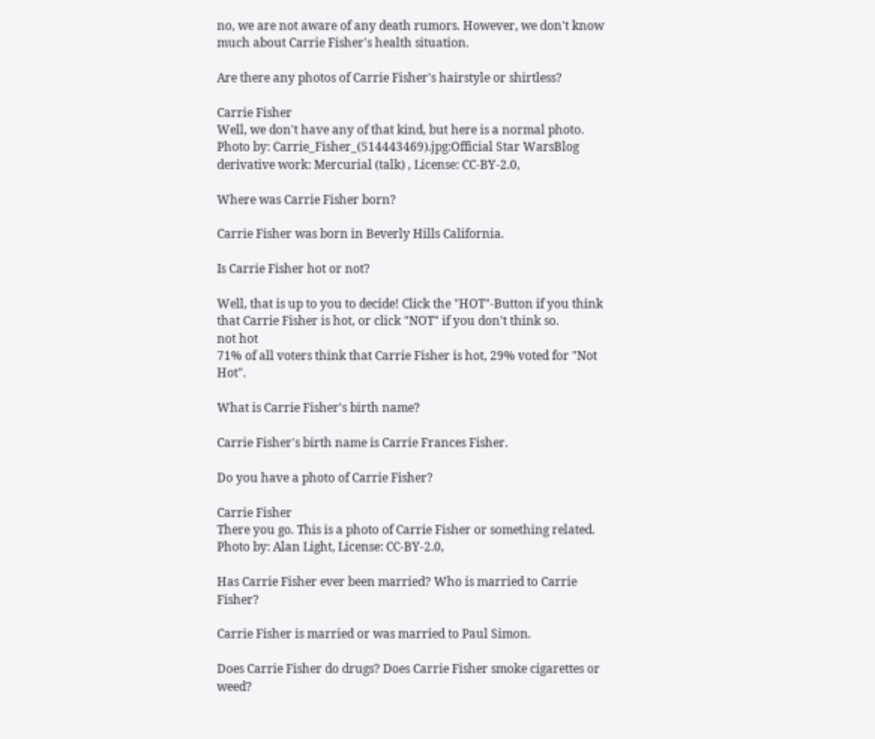no, we are not aware of any death rumors. However, we don't know much about Carrie Fisher's health situation.

Are there any photos of Carrie Fisher's hairstyle or shirtless?

Carrie Fisher
Well, we don't have any of that kind, but here is a normal photo.
Photo by: Carrie_Fisher_(514443469).jpg:Official Star WarsBlog derivative work: Mercurial (talk) , License: CC-BY-2.0,

Where was Carrie Fisher born?

Carrie Fisher was born in Beverly Hills California.

Is Carrie Fisher hot or not?

Well, that is up to you to decide! Click the "HOT"-Button if you think that Carrie Fisher is hot, or click "NOT" if you don't think so.
not hot
71% of all voters think that Carrie Fisher is hot, 29% voted for "Not Hot".

What is Carrie Fisher's birth name?

Carrie Fisher's birth name is Carrie Frances Fisher.

Do you have a photo of Carrie Fisher?

Carrie Fisher
There you go. This is a photo of Carrie Fisher or something related.
Photo by: Alan Light, License: CC-BY-2.0,

Has Carrie Fisher ever been married? Who is married to Carrie Fisher?

Carrie Fisher is married or was married to Paul Simon.

Does Carrie Fisher do drugs? Does Carrie Fisher smoke cigarettes or weed?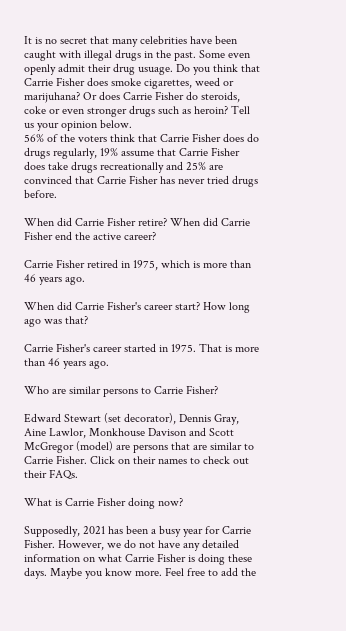It is no secret that many celebrities have been caught with illegal drugs in the past. Some even openly admit their drug usuage. Do you think that Carrie Fisher does smoke cigarettes, weed or marijuhana? Or does Carrie Fisher do steroids, coke or even stronger drugs such as heroin? Tell us your opinion below.
56% of the voters think that Carrie Fisher does do drugs regularly, 19% assume that Carrie Fisher does take drugs recreationally and 25% are convinced that Carrie Fisher has never tried drugs before.

When did Carrie Fisher retire? When did Carrie Fisher end the active career?

Carrie Fisher retired in 1975, which is more than 46 years ago.

When did Carrie Fisher's career start? How long ago was that?

Carrie Fisher's career started in 1975. That is more than 46 years ago.

Who are similar persons to Carrie Fisher?

Edward Stewart (set decorator), Dennis Gray, Aine Lawlor, Monkhouse Davison and Scott McGregor (model) are persons that are similar to Carrie Fisher. Click on their names to check out their FAQs.

What is Carrie Fisher doing now?

Supposedly, 2021 has been a busy year for Carrie Fisher. However, we do not have any detailed information on what Carrie Fisher is doing these days. Maybe you know more. Feel free to add the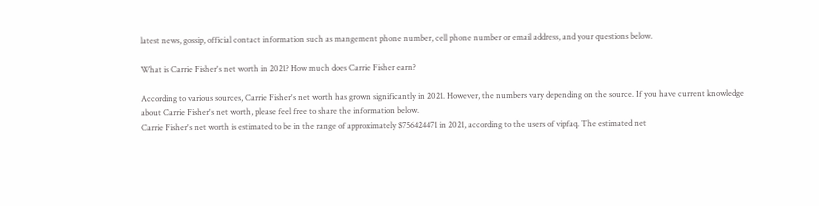latest news, gossip, official contact information such as mangement phone number, cell phone number or email address, and your questions below.

What is Carrie Fisher's net worth in 2021? How much does Carrie Fisher earn?

According to various sources, Carrie Fisher's net worth has grown significantly in 2021. However, the numbers vary depending on the source. If you have current knowledge about Carrie Fisher's net worth, please feel free to share the information below.
Carrie Fisher's net worth is estimated to be in the range of approximately $756424471 in 2021, according to the users of vipfaq. The estimated net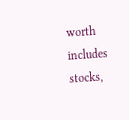worth includes stocks,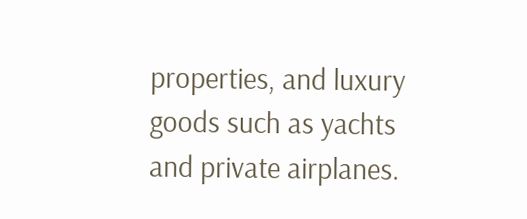properties, and luxury goods such as yachts and private airplanes.